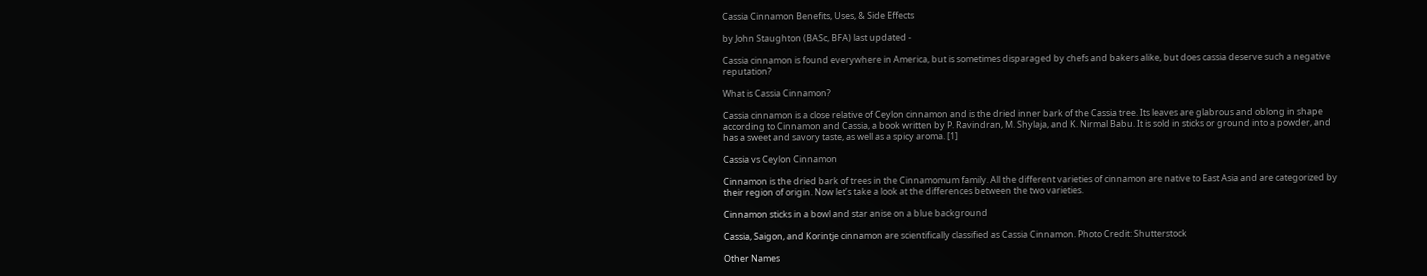Cassia Cinnamon Benefits, Uses, & Side Effects

by John Staughton (BASc, BFA) last updated -

Cassia cinnamon is found everywhere in America, but is sometimes disparaged by chefs and bakers alike, but does cassia deserve such a negative reputation?

What is Cassia Cinnamon?

Cassia cinnamon is a close relative of Ceylon cinnamon and is the dried inner bark of the Cassia tree. Its leaves are glabrous and oblong in shape according to Cinnamon and Cassia, a book written by P. Ravindran, M. Shylaja, and K. Nirmal Babu. It is sold in sticks or ground into a powder, and has a sweet and savory taste, as well as a spicy aroma. [1]

Cassia vs Ceylon Cinnamon

Cinnamon is the dried bark of trees in the Cinnamomum family. All the different varieties of cinnamon are native to East Asia and are categorized by their region of origin. Now let’s take a look at the differences between the two varieties.

Cinnamon sticks in a bowl and star anise on a blue background

Cassia, Saigon, and Korintje cinnamon are scientifically classified as Cassia Cinnamon. Photo Credit: Shutterstock

Other Names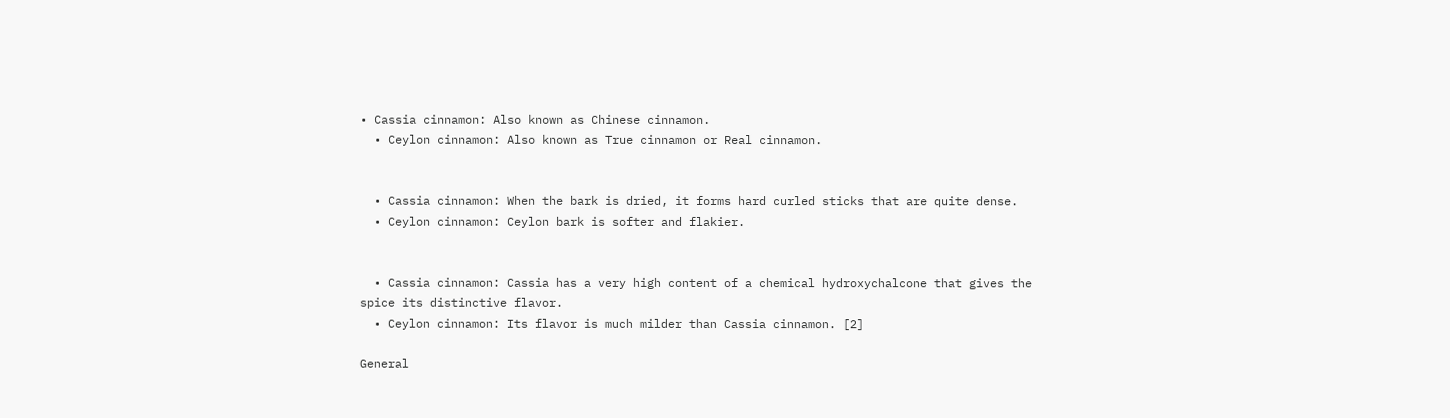• Cassia cinnamon: Also known as Chinese cinnamon.
  • Ceylon cinnamon: Also known as True cinnamon or Real cinnamon.


  • Cassia cinnamon: When the bark is dried, it forms hard curled sticks that are quite dense.
  • Ceylon cinnamon: Ceylon bark is softer and flakier.


  • Cassia cinnamon: Cassia has a very high content of a chemical hydroxychalcone that gives the spice its distinctive flavor.
  • Ceylon cinnamon: Its flavor is much milder than Cassia cinnamon. [2]

General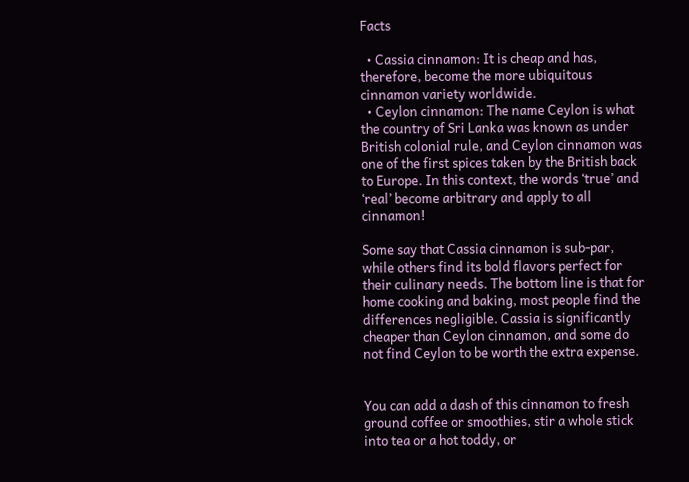Facts

  • Cassia cinnamon: It is cheap and has, therefore, become the more ubiquitous cinnamon variety worldwide.
  • Ceylon cinnamon: The name Ceylon is what the country of Sri Lanka was known as under British colonial rule, and Ceylon cinnamon was one of the first spices taken by the British back to Europe. In this context, the words ‘true’ and ‘real’ become arbitrary and apply to all cinnamon!

Some say that Cassia cinnamon is sub-par, while others find its bold flavors perfect for their culinary needs. The bottom line is that for home cooking and baking, most people find the differences negligible. Cassia is significantly cheaper than Ceylon cinnamon, and some do not find Ceylon to be worth the extra expense.


You can add a dash of this cinnamon to fresh ground coffee or smoothies, stir a whole stick into tea or a hot toddy, or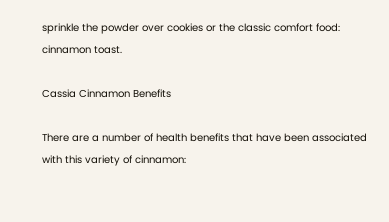sprinkle the powder over cookies or the classic comfort food: cinnamon toast.

Cassia Cinnamon Benefits

There are a number of health benefits that have been associated with this variety of cinnamon: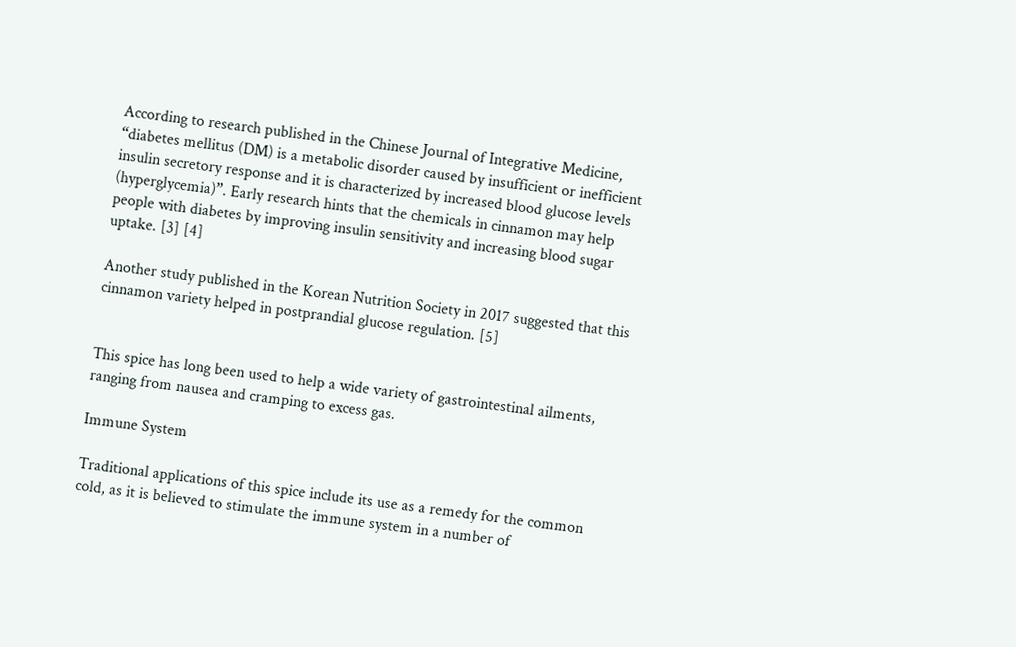According to research published in the Chinese Journal of Integrative Medicine, “diabetes mellitus (DM) is a metabolic disorder caused by insufficient or inefficient insulin secretory response and it is characterized by increased blood glucose levels (hyperglycemia)”. Early research hints that the chemicals in cinnamon may help people with diabetes by improving insulin sensitivity and increasing blood sugar uptake. [3] [4]

Another study published in the Korean Nutrition Society in 2017 suggested that this cinnamon variety helped in postprandial glucose regulation. [5]


This spice has long been used to help a wide variety of gastrointestinal ailments, ranging from nausea and cramping to excess gas.

Immune System

Traditional applications of this spice include its use as a remedy for the common cold, as it is believed to stimulate the immune system in a number of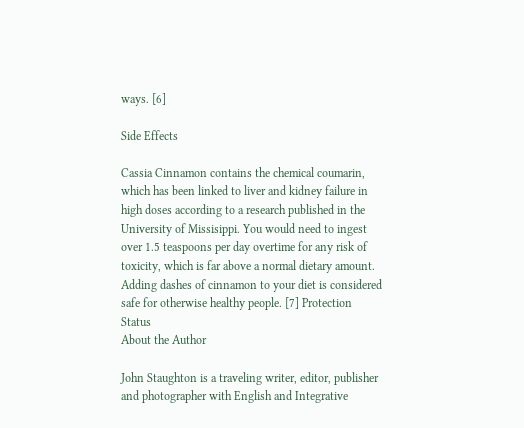ways. [6]

Side Effects

Cassia Cinnamon contains the chemical coumarin, which has been linked to liver and kidney failure in high doses according to a research published in the University of Missisippi. You would need to ingest over 1.5 teaspoons per day overtime for any risk of toxicity, which is far above a normal dietary amount. Adding dashes of cinnamon to your diet is considered safe for otherwise healthy people. [7] Protection Status
About the Author

John Staughton is a traveling writer, editor, publisher and photographer with English and Integrative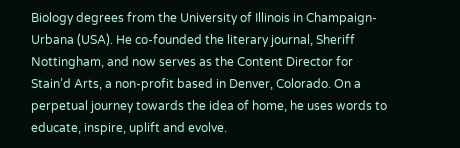Biology degrees from the University of Illinois in Champaign-Urbana (USA). He co-founded the literary journal, Sheriff Nottingham, and now serves as the Content Director for Stain’d Arts, a non-profit based in Denver, Colorado. On a perpetual journey towards the idea of home, he uses words to educate, inspire, uplift and evolve.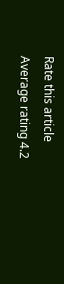Rate this article
Average rating 4.2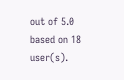out of 5.0 based on 18 user(s).